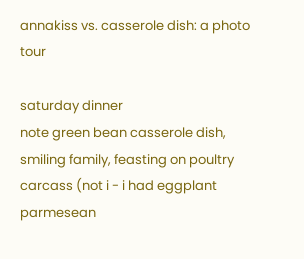annakiss vs. casserole dish: a photo tour

saturday dinner
note green bean casserole dish, smiling family, feasting on poultry carcass (not i - i had eggplant parmesean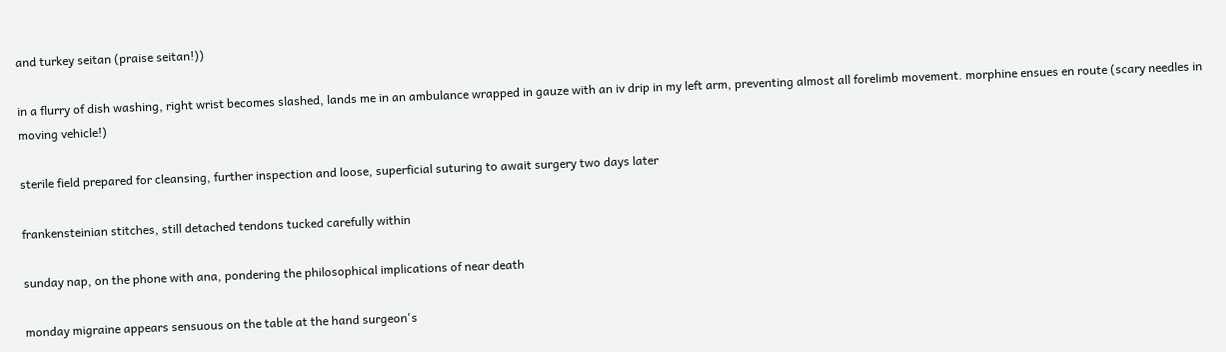and turkey seitan (praise seitan!))

in a flurry of dish washing, right wrist becomes slashed, lands me in an ambulance wrapped in gauze with an iv drip in my left arm, preventing almost all forelimb movement. morphine ensues en route (scary needles in moving vehicle!)

sterile field prepared for cleansing, further inspection and loose, superficial suturing to await surgery two days later

frankensteinian stitches, still detached tendons tucked carefully within

sunday nap, on the phone with ana, pondering the philosophical implications of near death

monday migraine appears sensuous on the table at the hand surgeon's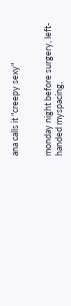ana calls it "creepy sexy"


monday night before surgery, left-handed myspacing,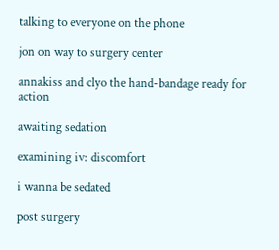talking to everyone on the phone

jon on way to surgery center

annakiss and clyo the hand-bandage ready for action

awaiting sedation

examining iv: discomfort

i wanna be sedated

post surgery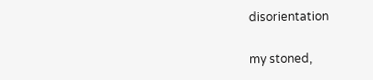disorientation

my stoned,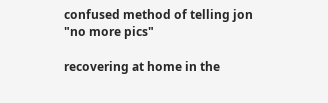confused method of telling jon "no more pics"

recovering at home in the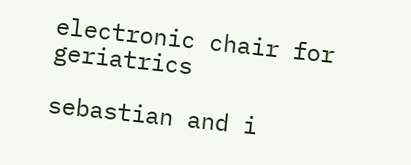electronic chair for geriatrics

sebastian and i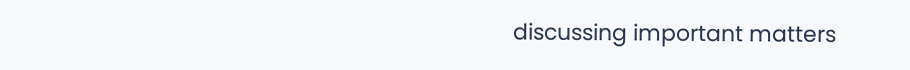discussing important matters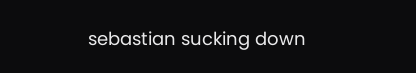sebastian sucking down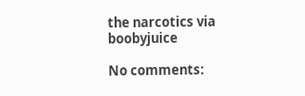the narcotics via boobyjuice

No comments: